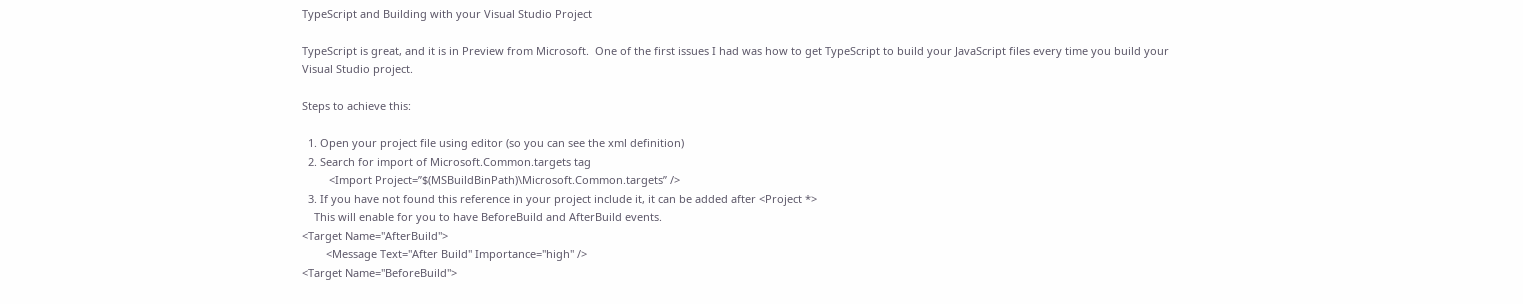TypeScript and Building with your Visual Studio Project

TypeScript is great, and it is in Preview from Microsoft.  One of the first issues I had was how to get TypeScript to build your JavaScript files every time you build your Visual Studio project.

Steps to achieve this:

  1. Open your project file using editor (so you can see the xml definition)
  2. Search for import of Microsoft.Common.targets tag
         <Import Project=”$(MSBuildBinPath)\Microsoft.Common.targets” />
  3. If you have not found this reference in your project include it, it can be added after <Project *>
    This will enable for you to have BeforeBuild and AfterBuild events.
<Target Name="AfterBuild">
        <Message Text="After Build" Importance="high" />
<Target Name="BeforeBuild">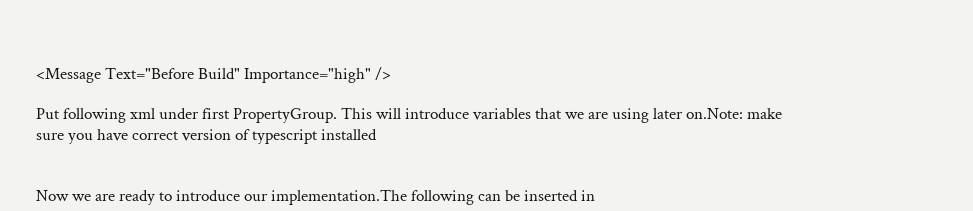<Message Text="Before Build" Importance="high" />

Put following xml under first PropertyGroup. This will introduce variables that we are using later on.Note: make sure you have correct version of typescript installed


Now we are ready to introduce our implementation.The following can be inserted in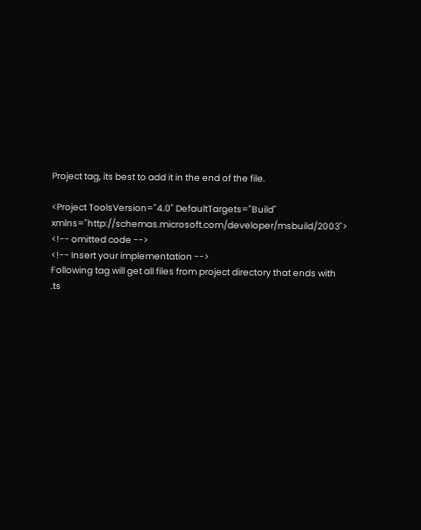Project tag, its best to add it in the end of the file.

<Project ToolsVersion="4.0" DefaultTargets="Build"    xmlns="http://schemas.microsoft.com/developer/msbuild/2003">
<!-- omitted code -->
<!-- Insert your implementation -->
Following tag will get all files from project directory that ends with .ts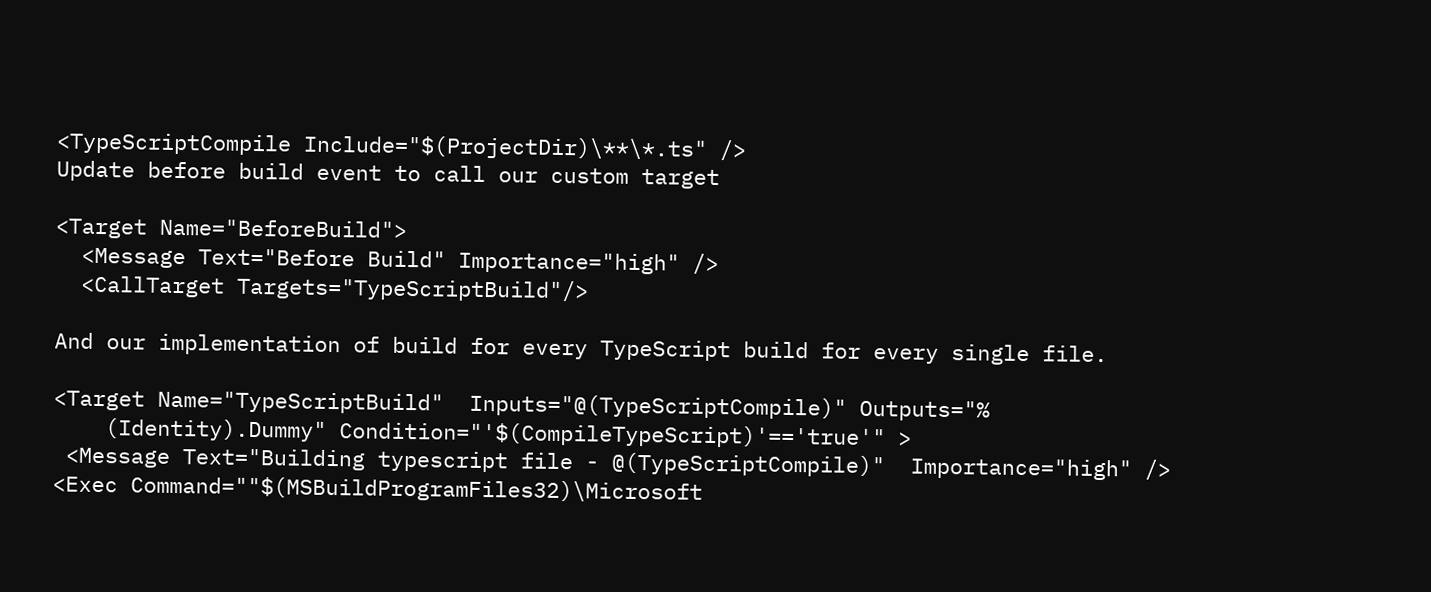<TypeScriptCompile Include="$(ProjectDir)\**\*.ts" />
Update before build event to call our custom target

<Target Name="BeforeBuild">
  <Message Text="Before Build" Importance="high" />
  <CallTarget Targets="TypeScriptBuild"/>

And our implementation of build for every TypeScript build for every single file.

<Target Name="TypeScriptBuild"  Inputs="@(TypeScriptCompile)" Outputs="%
    (Identity).Dummy" Condition="'$(CompileTypeScript)'=='true'" >
 <Message Text="Building typescript file - @(TypeScriptCompile)"  Importance="high" />
<Exec Command=""$(MSBuildProgramFiles32)\Microsoft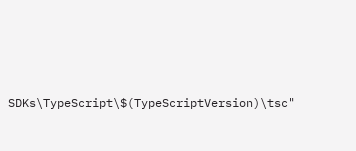SDKs\TypeScript\$(TypeScriptVersion)\tsc"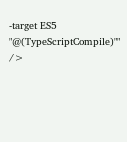-target ES5 "@(TypeScriptCompile)"" />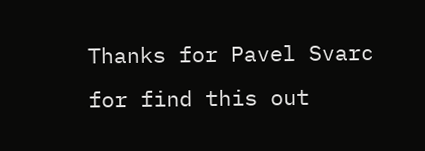Thanks for Pavel Svarc for find this out